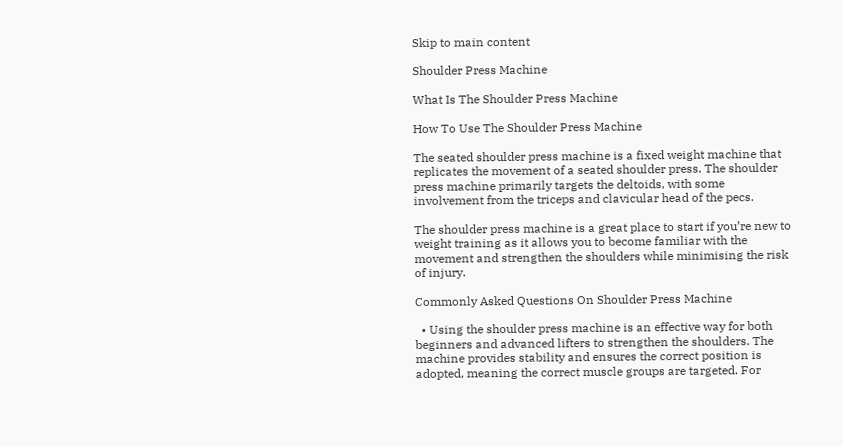Skip to main content

Shoulder Press Machine

What Is The Shoulder Press Machine

How To Use The Shoulder Press Machine

The seated shoulder press machine is a fixed weight machine that replicates the movement of a seated shoulder press. The shoulder press machine primarily targets the deltoids, with some involvement from the triceps and clavicular head of the pecs.

The shoulder press machine is a great place to start if you’re new to weight training as it allows you to become familiar with the movement and strengthen the shoulders while minimising the risk of injury.

Commonly Asked Questions On Shoulder Press Machine

  • Using the shoulder press machine is an effective way for both beginners and advanced lifters to strengthen the shoulders. The machine provides stability and ensures the correct position is adopted, meaning the correct muscle groups are targeted. For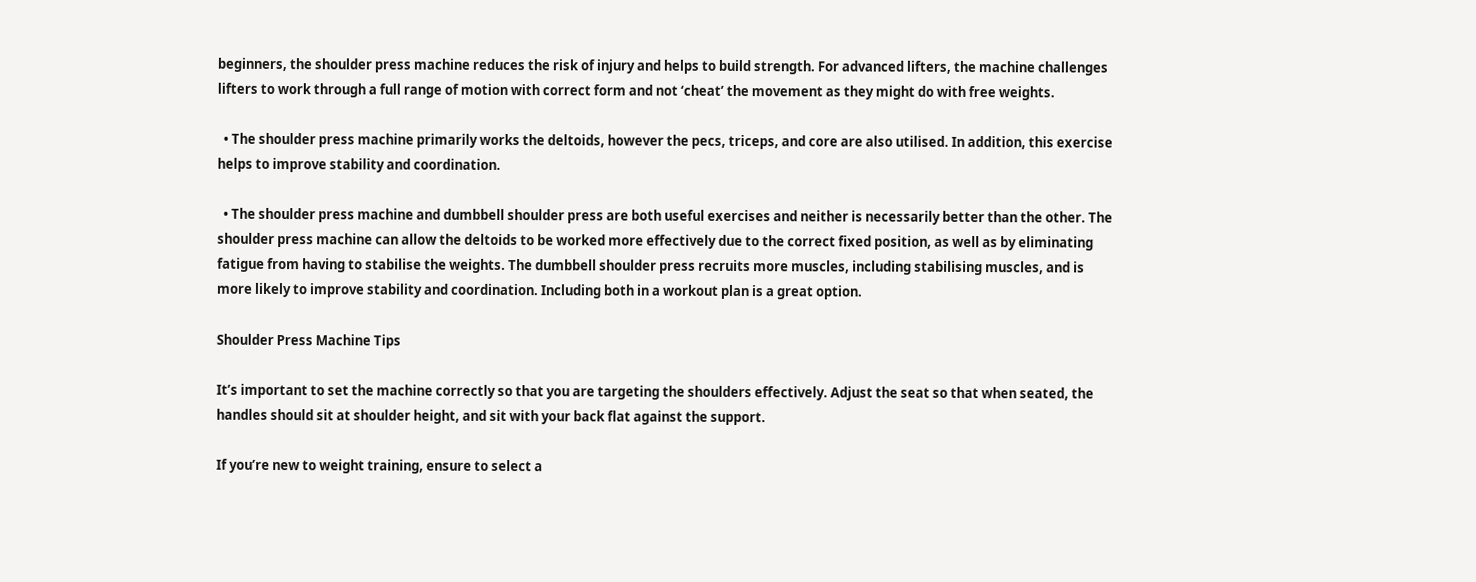beginners, the shoulder press machine reduces the risk of injury and helps to build strength. For advanced lifters, the machine challenges lifters to work through a full range of motion with correct form and not ‘cheat’ the movement as they might do with free weights.

  • The shoulder press machine primarily works the deltoids, however the pecs, triceps, and core are also utilised. In addition, this exercise helps to improve stability and coordination.

  • The shoulder press machine and dumbbell shoulder press are both useful exercises and neither is necessarily better than the other. The shoulder press machine can allow the deltoids to be worked more effectively due to the correct fixed position, as well as by eliminating fatigue from having to stabilise the weights. The dumbbell shoulder press recruits more muscles, including stabilising muscles, and is more likely to improve stability and coordination. Including both in a workout plan is a great option.

Shoulder Press Machine Tips

It’s important to set the machine correctly so that you are targeting the shoulders effectively. Adjust the seat so that when seated, the handles should sit at shoulder height, and sit with your back flat against the support.

If you’re new to weight training, ensure to select a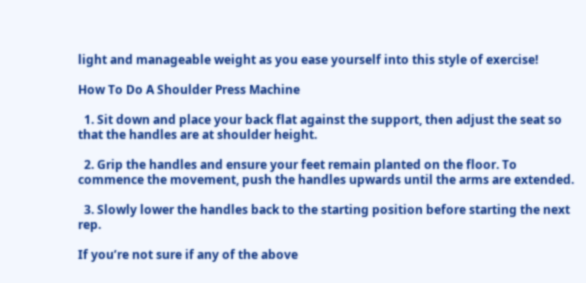light and manageable weight as you ease yourself into this style of exercise!

How To Do A Shoulder Press Machine

  1. Sit down and place your back flat against the support, then adjust the seat so that the handles are at shoulder height.

  2. Grip the handles and ensure your feet remain planted on the floor. To commence the movement, push the handles upwards until the arms are extended.

  3. Slowly lower the handles back to the starting position before starting the next rep.

If you’re not sure if any of the above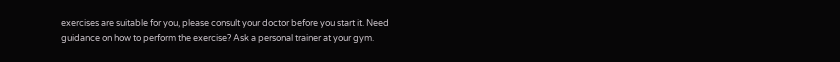exercises are suitable for you, please consult your doctor before you start it. Need guidance on how to perform the exercise? Ask a personal trainer at your gym.